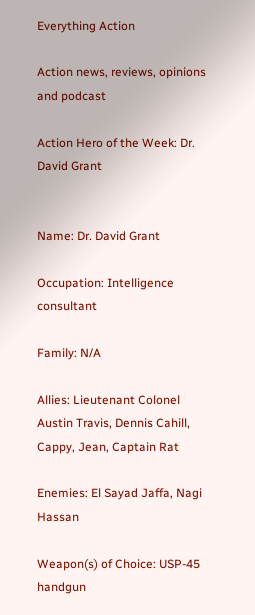Everything Action

Action news, reviews, opinions and podcast

Action Hero of the Week: Dr. David Grant


Name: Dr. David Grant

Occupation: Intelligence consultant

Family: N/A

Allies: Lieutenant Colonel Austin Travis, Dennis Cahill, Cappy, Jean, Captain Rat

Enemies: El Sayad Jaffa, Nagi Hassan

Weapon(s) of Choice: USP-45 handgun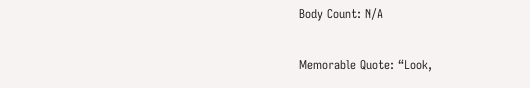Body Count: N/A

Memorable Quote: “Look,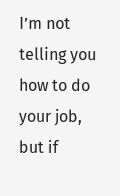I’m not telling you how to do your job, but if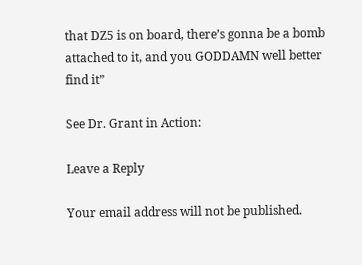that DZ5 is on board, there’s gonna be a bomb attached to it, and you GODDAMN well better find it”

See Dr. Grant in Action:

Leave a Reply

Your email address will not be published.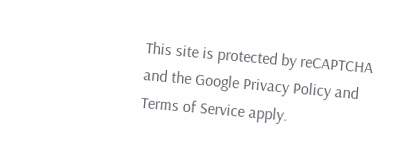This site is protected by reCAPTCHA and the Google Privacy Policy and Terms of Service apply.